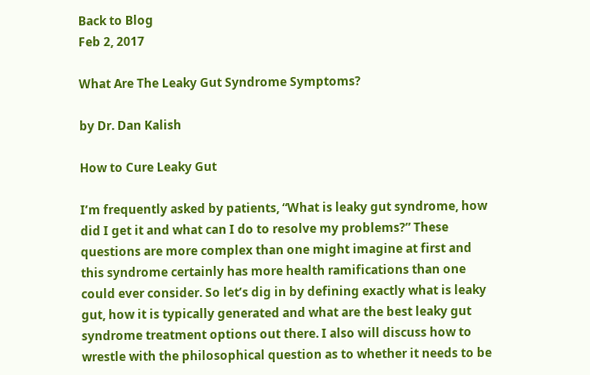Back to Blog
Feb 2, 2017

What Are The Leaky Gut Syndrome Symptoms?

by Dr. Dan Kalish

How to Cure Leaky Gut

I’m frequently asked by patients, “What is leaky gut syndrome, how did I get it and what can I do to resolve my problems?” These questions are more complex than one might imagine at first and this syndrome certainly has more health ramifications than one could ever consider. So let’s dig in by defining exactly what is leaky gut, how it is typically generated and what are the best leaky gut syndrome treatment options out there. I also will discuss how to wrestle with the philosophical question as to whether it needs to be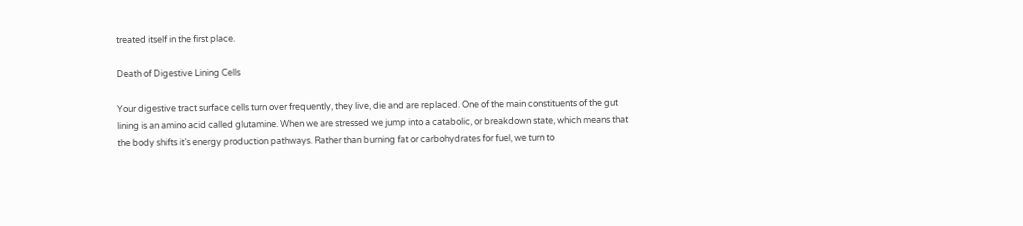treated itself in the first place.

Death of Digestive Lining Cells

Your digestive tract surface cells turn over frequently, they live, die and are replaced. One of the main constituents of the gut lining is an amino acid called glutamine. When we are stressed we jump into a catabolic, or breakdown state, which means that the body shifts it’s energy production pathways. Rather than burning fat or carbohydrates for fuel, we turn to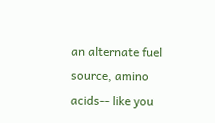an alternate fuel source, amino acids-- like you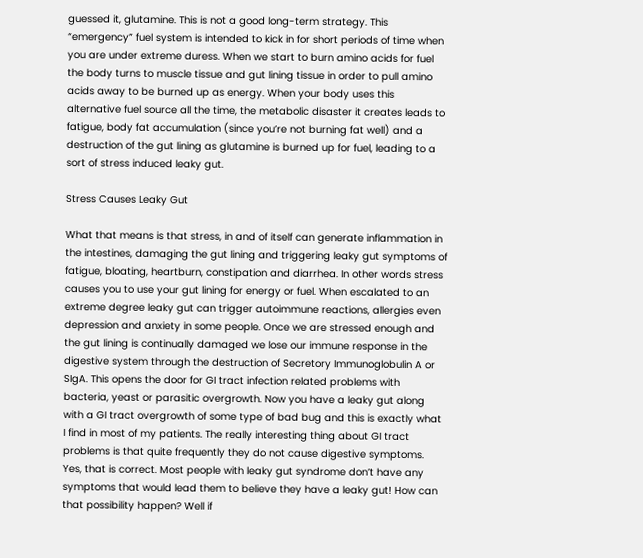guessed it, glutamine. This is not a good long-term strategy. This “emergency” fuel system is intended to kick in for short periods of time when you are under extreme duress. When we start to burn amino acids for fuel the body turns to muscle tissue and gut lining tissue in order to pull amino acids away to be burned up as energy. When your body uses this alternative fuel source all the time, the metabolic disaster it creates leads to fatigue, body fat accumulation (since you’re not burning fat well) and a destruction of the gut lining as glutamine is burned up for fuel, leading to a sort of stress induced leaky gut.

Stress Causes Leaky Gut

What that means is that stress, in and of itself can generate inflammation in the intestines, damaging the gut lining and triggering leaky gut symptoms of fatigue, bloating, heartburn, constipation and diarrhea. In other words stress causes you to use your gut lining for energy or fuel. When escalated to an extreme degree leaky gut can trigger autoimmune reactions, allergies even depression and anxiety in some people. Once we are stressed enough and the gut lining is continually damaged we lose our immune response in the digestive system through the destruction of Secretory Immunoglobulin A or SIgA. This opens the door for GI tract infection related problems with bacteria, yeast or parasitic overgrowth. Now you have a leaky gut along with a GI tract overgrowth of some type of bad bug and this is exactly what I find in most of my patients. The really interesting thing about GI tract problems is that quite frequently they do not cause digestive symptoms. Yes, that is correct. Most people with leaky gut syndrome don’t have any symptoms that would lead them to believe they have a leaky gut! How can that possibility happen? Well if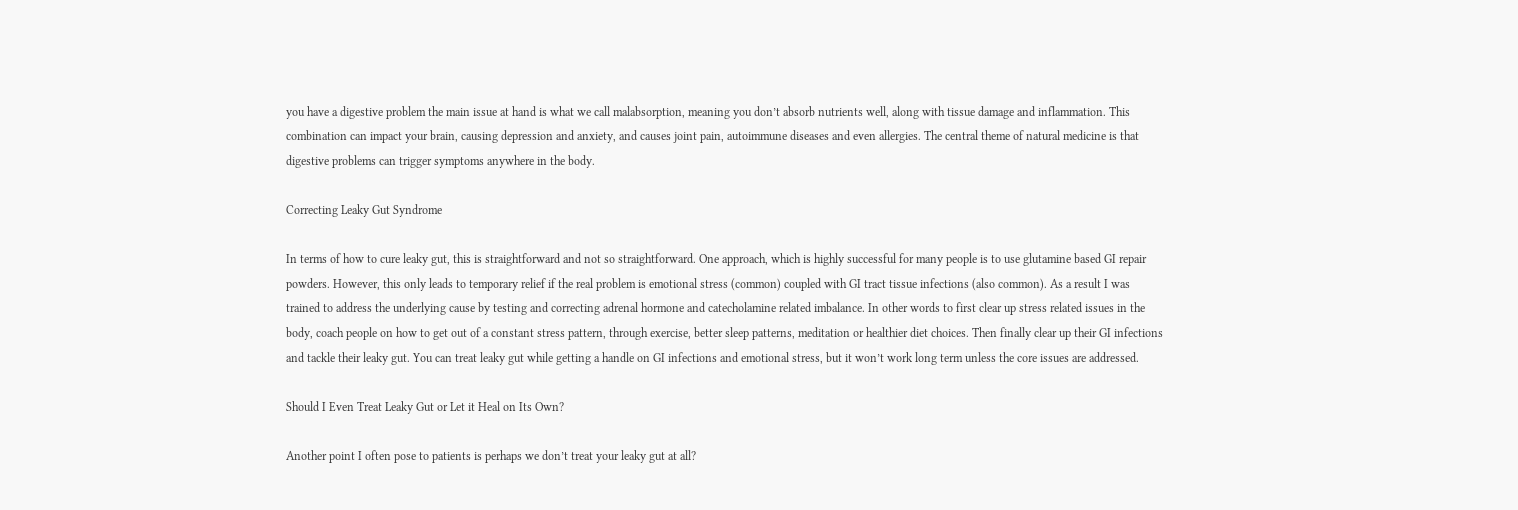you have a digestive problem the main issue at hand is what we call malabsorption, meaning you don’t absorb nutrients well, along with tissue damage and inflammation. This combination can impact your brain, causing depression and anxiety, and causes joint pain, autoimmune diseases and even allergies. The central theme of natural medicine is that digestive problems can trigger symptoms anywhere in the body.

Correcting Leaky Gut Syndrome

In terms of how to cure leaky gut, this is straightforward and not so straightforward. One approach, which is highly successful for many people is to use glutamine based GI repair powders. However, this only leads to temporary relief if the real problem is emotional stress (common) coupled with GI tract tissue infections (also common). As a result I was trained to address the underlying cause by testing and correcting adrenal hormone and catecholamine related imbalance. In other words to first clear up stress related issues in the body, coach people on how to get out of a constant stress pattern, through exercise, better sleep patterns, meditation or healthier diet choices. Then finally clear up their GI infections and tackle their leaky gut. You can treat leaky gut while getting a handle on GI infections and emotional stress, but it won’t work long term unless the core issues are addressed.

Should I Even Treat Leaky Gut or Let it Heal on Its Own?

Another point I often pose to patients is perhaps we don’t treat your leaky gut at all?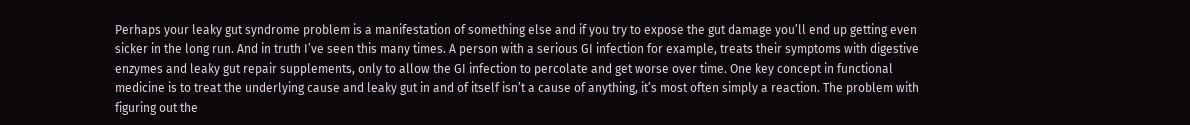Perhaps your leaky gut syndrome problem is a manifestation of something else and if you try to expose the gut damage you’ll end up getting even sicker in the long run. And in truth I’ve seen this many times. A person with a serious GI infection for example, treats their symptoms with digestive enzymes and leaky gut repair supplements, only to allow the GI infection to percolate and get worse over time. One key concept in functional medicine is to treat the underlying cause and leaky gut in and of itself isn’t a cause of anything, it’s most often simply a reaction. The problem with figuring out the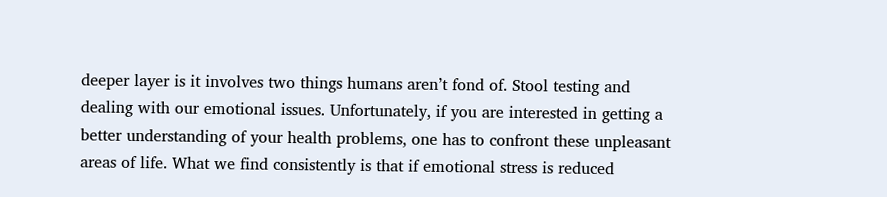deeper layer is it involves two things humans aren’t fond of. Stool testing and dealing with our emotional issues. Unfortunately, if you are interested in getting a better understanding of your health problems, one has to confront these unpleasant areas of life. What we find consistently is that if emotional stress is reduced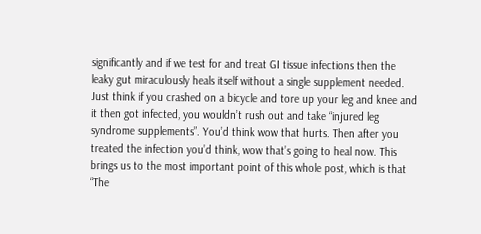significantly and if we test for and treat GI tissue infections then the leaky gut miraculously heals itself without a single supplement needed. Just think if you crashed on a bicycle and tore up your leg and knee and it then got infected, you wouldn’t rush out and take “injured leg syndrome supplements”. You’d think wow that hurts. Then after you treated the infection you’d think, wow that’s going to heal now. This brings us to the most important point of this whole post, which is that “The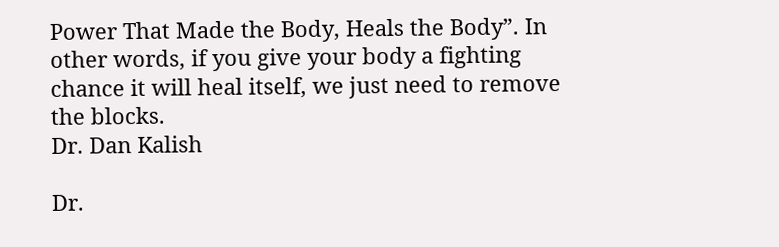Power That Made the Body, Heals the Body”. In other words, if you give your body a fighting chance it will heal itself, we just need to remove the blocks.
Dr. Dan Kalish

Dr.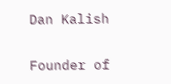Dan Kalish

Founder of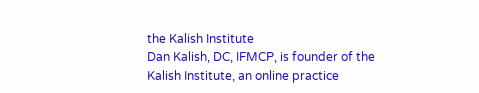the Kalish Institute
Dan Kalish, DC, IFMCP, is founder of the Kalish Institute, an online practice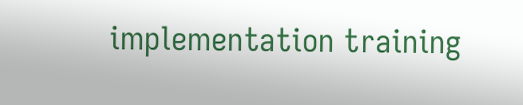implementation training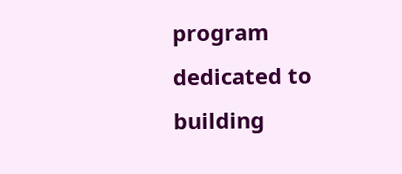program dedicated to building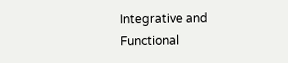Integrative and Functional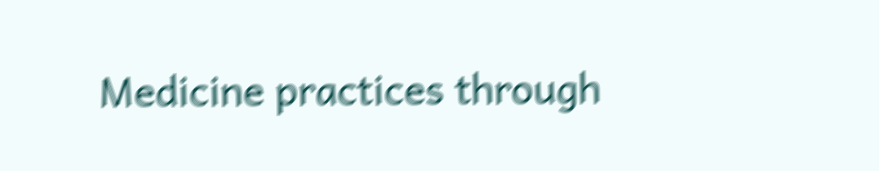Medicine practices through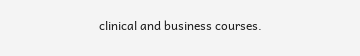clinical and business courses.